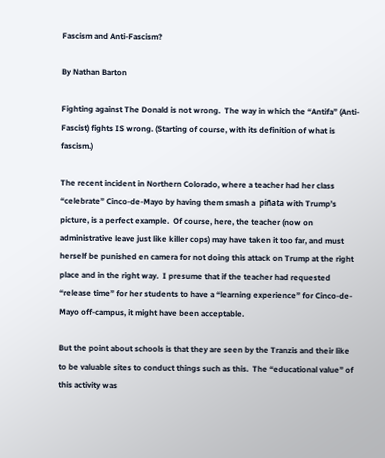Fascism and Anti-Fascism?

By Nathan Barton

Fighting against The Donald is not wrong.  The way in which the “Antifa” (Anti-Fascist) fights IS wrong. (Starting of course, with its definition of what is fascism.)

The recent incident in Northern Colorado, where a teacher had her class “celebrate” Cinco-de-Mayo by having them smash a  piñata with Trump’s picture, is a perfect example.  Of course, here, the teacher (now on administrative leave just like killer cops) may have taken it too far, and must herself be punished en camera for not doing this attack on Trump at the right place and in the right way.  I presume that if the teacher had requested “release time” for her students to have a “learning experience” for Cinco-de-Mayo off-campus, it might have been acceptable.

But the point about schools is that they are seen by the Tranzis and their like to be valuable sites to conduct things such as this.  The “educational value” of this activity was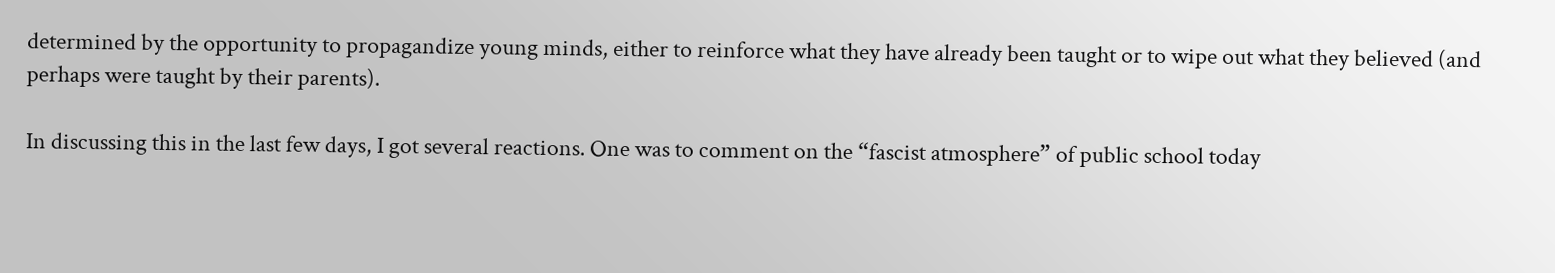determined by the opportunity to propagandize young minds, either to reinforce what they have already been taught or to wipe out what they believed (and perhaps were taught by their parents).

In discussing this in the last few days, I got several reactions. One was to comment on the “fascist atmosphere” of public school today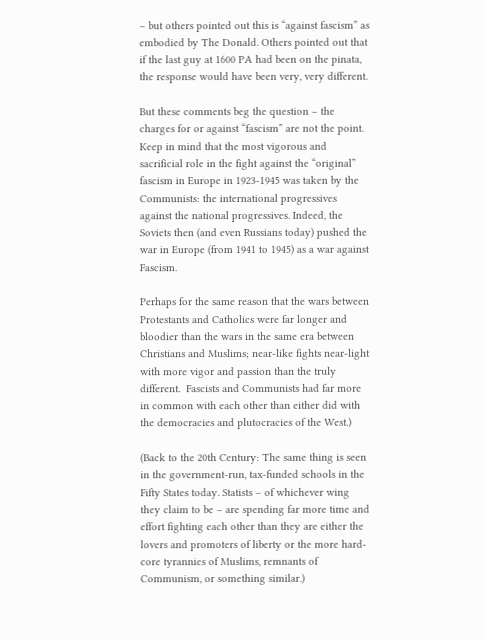– but others pointed out this is “against fascism” as embodied by The Donald. Others pointed out that if the last guy at 1600 PA had been on the pinata, the response would have been very, very different.

But these comments beg the question – the charges for or against “fascism” are not the point. Keep in mind that the most vigorous and sacrificial role in the fight against the “original” fascism in Europe in 1923-1945 was taken by the Communists: the international progressives against the national progressives. Indeed, the Soviets then (and even Russians today) pushed the war in Europe (from 1941 to 1945) as a war against Fascism.

Perhaps for the same reason that the wars between Protestants and Catholics were far longer and bloodier than the wars in the same era between Christians and Muslims; near-like fights near-light with more vigor and passion than the truly different.  Fascists and Communists had far more in common with each other than either did with the democracies and plutocracies of the West.)

(Back to the 20th Century: The same thing is seen in the government-run, tax-funded schools in the Fifty States today. Statists – of whichever wing they claim to be – are spending far more time and effort fighting each other than they are either the lovers and promoters of liberty or the more hard-core tyrannies of Muslims, remnants of Communism, or something similar.)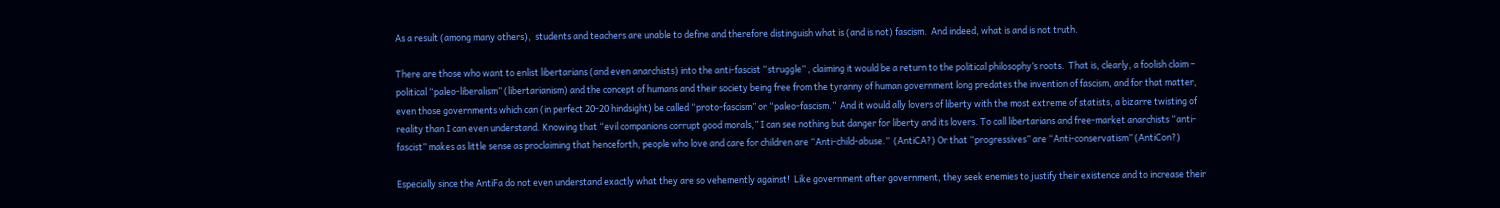As a result (among many others),  students and teachers are unable to define and therefore distinguish what is (and is not) fascism.  And indeed, what is and is not truth.

There are those who want to enlist libertarians (and even anarchists) into the anti-fascist “struggle” , claiming it would be a return to the political philosophy’s roots.  That is, clearly, a foolish claim – political “paleo-liberalism” (libertarianism) and the concept of humans and their society being free from the tyranny of human government long predates the invention of fascism, and for that matter, even those governments which can (in perfect 20-20 hindsight) be called “proto-fascism” or “paleo-fascism.”  And it would ally lovers of liberty with the most extreme of statists, a bizarre twisting of reality than I can even understand. Knowing that “evil companions corrupt good morals,” I can see nothing but danger for liberty and its lovers. To call libertarians and free-market anarchists “anti-fascist” makes as little sense as proclaiming that henceforth, people who love and care for children are “Anti-child-abuse.”  (AntiCA?) Or that “progressives” are “Anti-conservatism” (AntiCon?)

Especially since the AntiFa do not even understand exactly what they are so vehemently against!  Like government after government, they seek enemies to justify their existence and to increase their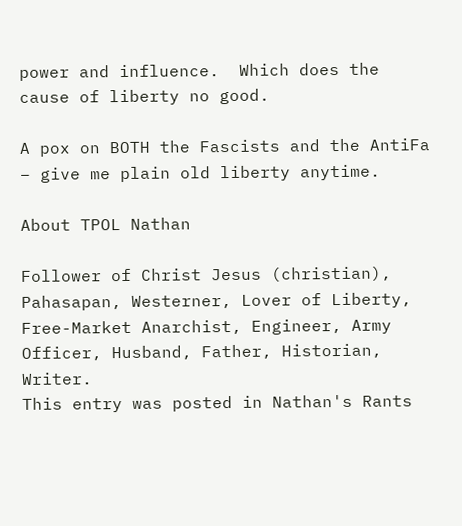power and influence.  Which does the cause of liberty no good.

A pox on BOTH the Fascists and the AntiFa – give me plain old liberty anytime.

About TPOL Nathan

Follower of Christ Jesus (christian), Pahasapan, Westerner, Lover of Liberty, Free-Market Anarchist, Engineer, Army Officer, Husband, Father, Historian, Writer.
This entry was posted in Nathan's Rants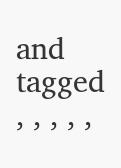and tagged , , , , ,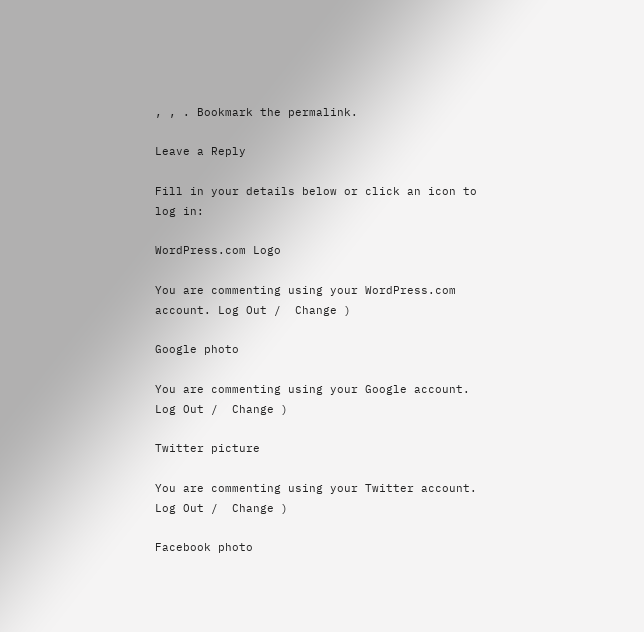, , . Bookmark the permalink.

Leave a Reply

Fill in your details below or click an icon to log in:

WordPress.com Logo

You are commenting using your WordPress.com account. Log Out /  Change )

Google photo

You are commenting using your Google account. Log Out /  Change )

Twitter picture

You are commenting using your Twitter account. Log Out /  Change )

Facebook photo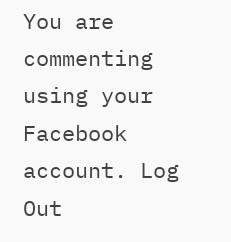You are commenting using your Facebook account. Log Out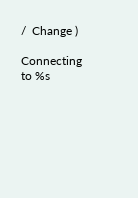/  Change )

Connecting to %s